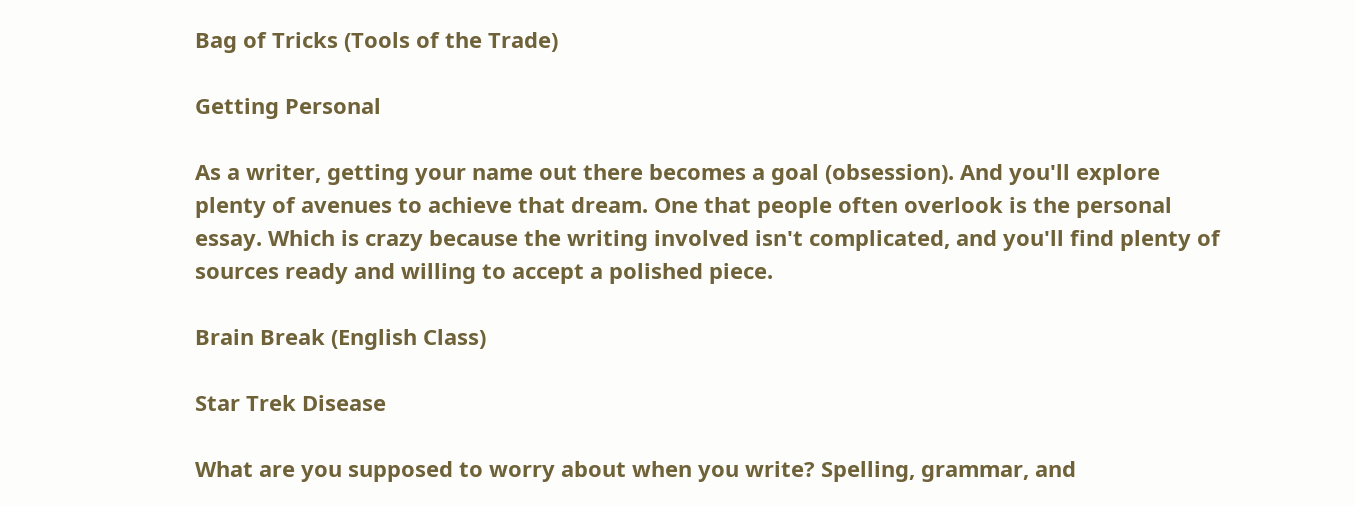Bag of Tricks (Tools of the Trade)

Getting Personal

As a writer, getting your name out there becomes a goal (obsession). And you'll explore plenty of avenues to achieve that dream. One that people often overlook is the personal essay. Which is crazy because the writing involved isn't complicated, and you'll find plenty of sources ready and willing to accept a polished piece.

Brain Break (English Class)

Star Trek Disease

What are you supposed to worry about when you write? Spelling, grammar, and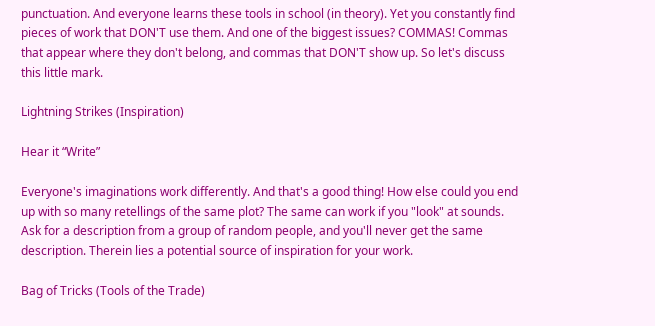punctuation. And everyone learns these tools in school (in theory). Yet you constantly find pieces of work that DON'T use them. And one of the biggest issues? COMMAS! Commas that appear where they don't belong, and commas that DON'T show up. So let's discuss this little mark.

Lightning Strikes (Inspiration)

Hear it “Write”

Everyone's imaginations work differently. And that's a good thing! How else could you end up with so many retellings of the same plot? The same can work if you "look" at sounds. Ask for a description from a group of random people, and you'll never get the same description. Therein lies a potential source of inspiration for your work.

Bag of Tricks (Tools of the Trade)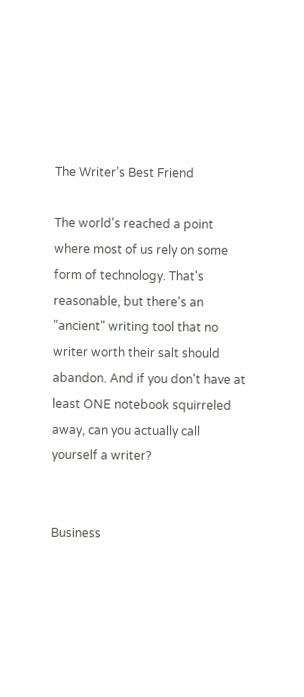The Writer’s Best Friend

The world's reached a point where most of us rely on some form of technology. That's reasonable, but there's an "ancient" writing tool that no writer worth their salt should abandon. And if you don't have at least ONE notebook squirreled away, can you actually call yourself a writer?


Business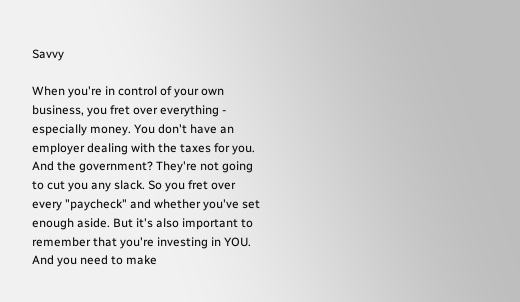Savvy

When you're in control of your own business, you fret over everything - especially money. You don't have an employer dealing with the taxes for you. And the government? They're not going to cut you any slack. So you fret over every "paycheck" and whether you've set enough aside. But it's also important to remember that you're investing in YOU. And you need to make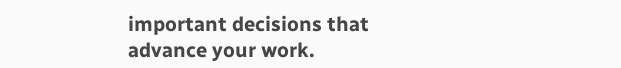important decisions that advance your work.